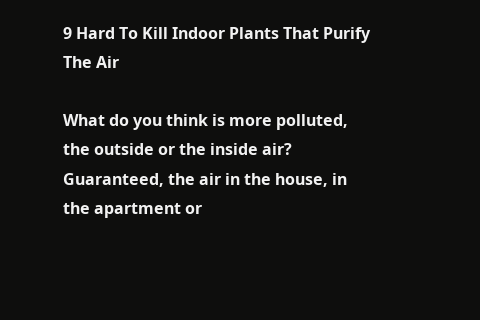9 Hard To Kill Indoor Plants That Purify The Air

What do you think is more polluted, the outside or the inside air? Guaranteed, the air in the house, in the apartment or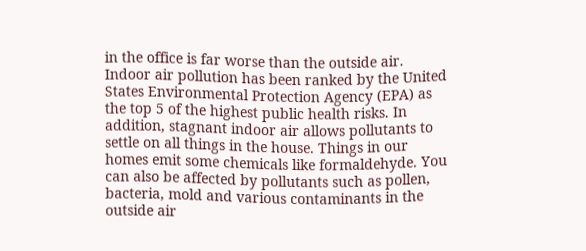in the office is far worse than the outside air. Indoor air pollution has been ranked by the United States Environmental Protection Agency (EPA) as the top 5 of the highest public health risks. In addition, stagnant indoor air allows pollutants to settle on all things in the house. Things in our homes emit some chemicals like formaldehyde. You can also be affected by pollutants such as pollen, bacteria, mold and various contaminants in the outside air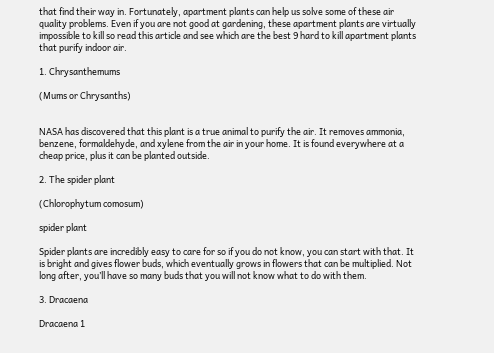that find their way in. Fortunately, apartment plants can help us solve some of these air quality problems. Even if you are not good at gardening, these apartment plants are virtually impossible to kill so read this article and see which are the best 9 hard to kill apartment plants that purify indoor air.

1. Chrysanthemums

(Mums or Chrysanths)


NASA has discovered that this plant is a true animal to purify the air. It removes ammonia, benzene, formaldehyde, and xylene from the air in your home. It is found everywhere at a cheap price, plus it can be planted outside.

2. The spider plant

(Chlorophytum comosum)

spider plant

Spider plants are incredibly easy to care for so if you do not know, you can start with that. It is bright and gives flower buds, which eventually grows in flowers that can be multiplied. Not long after, you’ll have so many buds that you will not know what to do with them.

3. Dracaena

Dracaena 1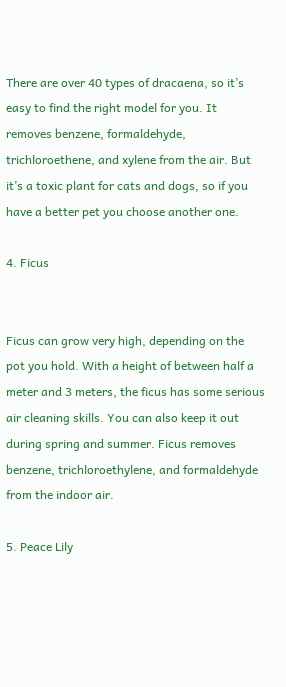There are over 40 types of dracaena, so it’s easy to find the right model for you. It removes benzene, formaldehyde, trichloroethene, and xylene from the air. But it’s a toxic plant for cats and dogs, so if you have a better pet you choose another one.

4. Ficus


Ficus can grow very high, depending on the pot you hold. With a height of between half a meter and 3 meters, the ficus has some serious air cleaning skills. You can also keep it out during spring and summer. Ficus removes benzene, trichloroethylene, and formaldehyde from the indoor air.

5. Peace Lily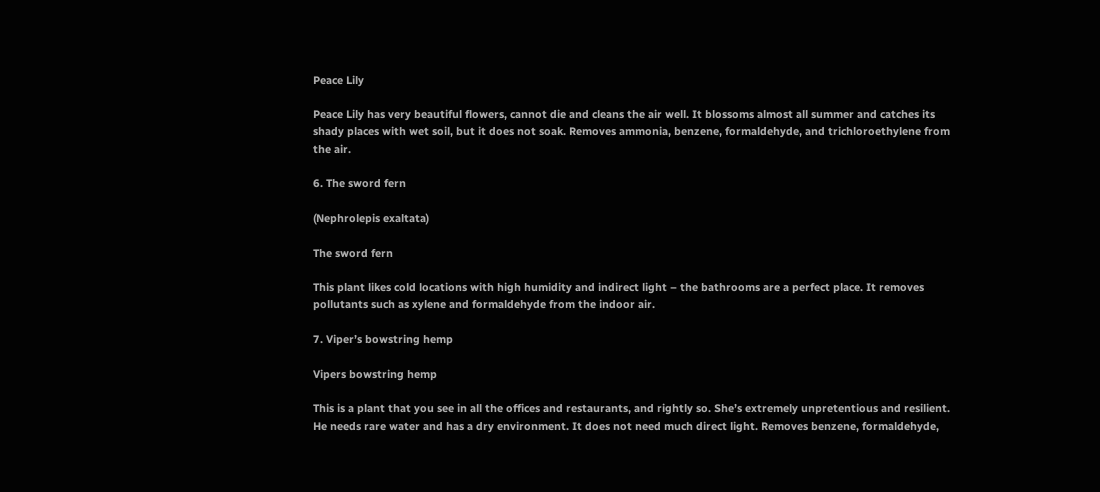Peace Lily

Peace Lily has very beautiful flowers, cannot die and cleans the air well. It blossoms almost all summer and catches its shady places with wet soil, but it does not soak. Removes ammonia, benzene, formaldehyde, and trichloroethylene from the air.

6. The sword fern

(Nephrolepis exaltata)

The sword fern

This plant likes cold locations with high humidity and indirect light – the bathrooms are a perfect place. It removes pollutants such as xylene and formaldehyde from the indoor air.

7. Viper’s bowstring hemp

Vipers bowstring hemp

This is a plant that you see in all the offices and restaurants, and rightly so. She’s extremely unpretentious and resilient. He needs rare water and has a dry environment. It does not need much direct light. Removes benzene, formaldehyde,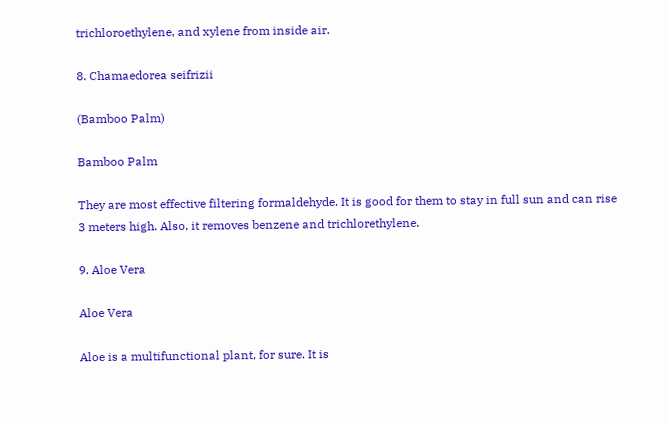trichloroethylene, and xylene from inside air.

8. Chamaedorea seifrizii

(Bamboo Palm)

Bamboo Palm

They are most effective filtering formaldehyde. It is good for them to stay in full sun and can rise 3 meters high. Also, it removes benzene and trichlorethylene.

9. Aloe Vera

Aloe Vera

Aloe is a multifunctional plant, for sure. It is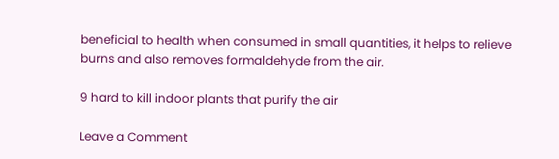beneficial to health when consumed in small quantities, it helps to relieve burns and also removes formaldehyde from the air.

9 hard to kill indoor plants that purify the air

Leave a Comment